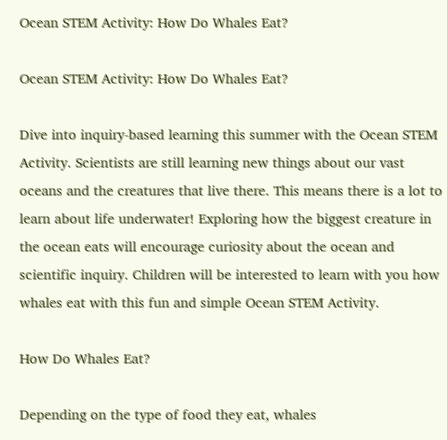Ocean STEM Activity: How Do Whales Eat?

Ocean STEM Activity: How Do Whales Eat?

Dive into inquiry-based learning this summer with the Ocean STEM Activity. Scientists are still learning new things about our vast oceans and the creatures that live there. This means there is a lot to learn about life underwater! Exploring how the biggest creature in the ocean eats will encourage curiosity about the ocean and scientific inquiry. Children will be interested to learn with you how whales eat with this fun and simple Ocean STEM Activity.

How Do Whales Eat?

Depending on the type of food they eat, whales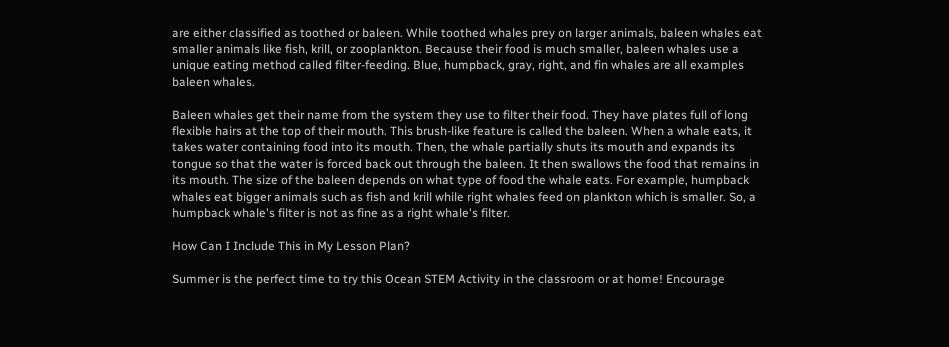are either classified as toothed or baleen. While toothed whales prey on larger animals, baleen whales eat smaller animals like fish, krill, or zooplankton. Because their food is much smaller, baleen whales use a unique eating method called filter-feeding. Blue, humpback, gray, right, and fin whales are all examples baleen whales.

Baleen whales get their name from the system they use to filter their food. They have plates full of long flexible hairs at the top of their mouth. This brush-like feature is called the baleen. When a whale eats, it takes water containing food into its mouth. Then, the whale partially shuts its mouth and expands its tongue so that the water is forced back out through the baleen. It then swallows the food that remains in its mouth. The size of the baleen depends on what type of food the whale eats. For example, humpback whales eat bigger animals such as fish and krill while right whales feed on plankton which is smaller. So, a humpback whale's filter is not as fine as a right whale's filter.

How Can I Include This in My Lesson Plan?

Summer is the perfect time to try this Ocean STEM Activity in the classroom or at home! Encourage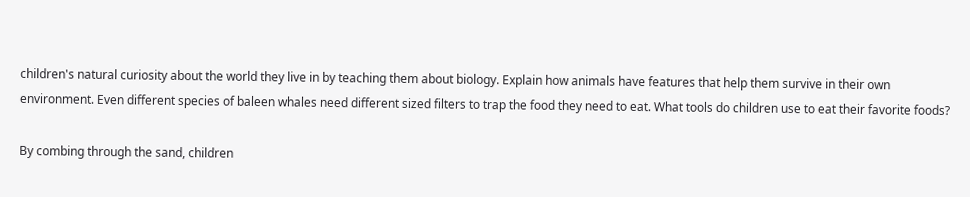children's natural curiosity about the world they live in by teaching them about biology. Explain how animals have features that help them survive in their own environment. Even different species of baleen whales need different sized filters to trap the food they need to eat. What tools do children use to eat their favorite foods?

By combing through the sand, children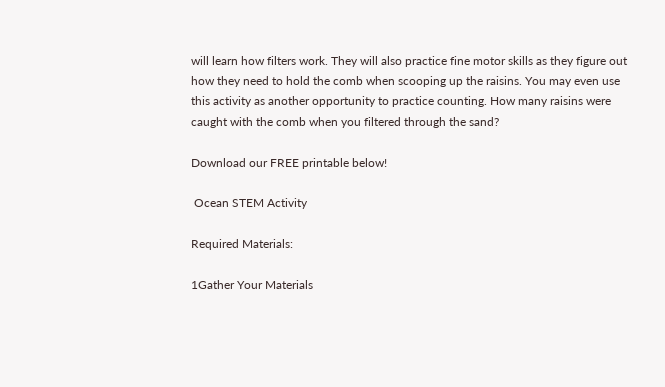will learn how filters work. They will also practice fine motor skills as they figure out how they need to hold the comb when scooping up the raisins. You may even use this activity as another opportunity to practice counting. How many raisins were caught with the comb when you filtered through the sand?

Download our FREE printable below!

 Ocean STEM Activity

Required Materials:

1Gather Your Materials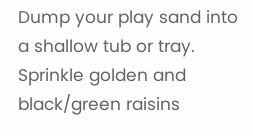Dump your play sand into a shallow tub or tray. Sprinkle golden and black/green raisins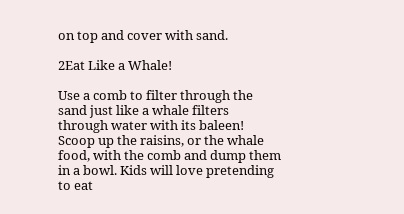on top and cover with sand.

2Eat Like a Whale!

Use a comb to filter through the sand just like a whale filters through water with its baleen! Scoop up the raisins, or the whale food, with the comb and dump them in a bowl. Kids will love pretending to eat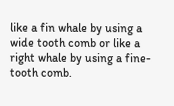like a fin whale by using a wide tooth comb or like a right whale by using a fine-tooth comb.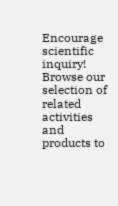Encourage scientific inquiry! Browse our selection of related activities and products to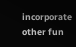incorporate other fun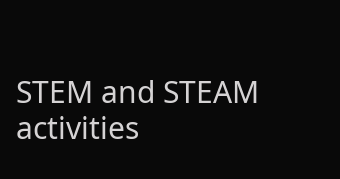STEM and STEAM activities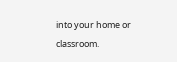into your home or classroom.